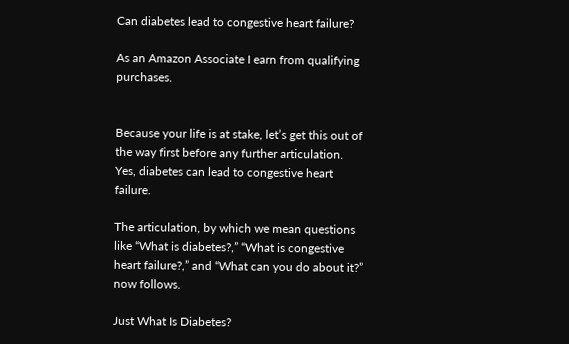Can diabetes lead to congestive heart failure?

As an Amazon Associate I earn from qualifying purchases.


Because your life is at stake, let’s get this out of the way first before any further articulation. Yes, diabetes can lead to congestive heart failure.

The articulation, by which we mean questions like “What is diabetes?,” “What is congestive heart failure?,” and “What can you do about it?” now follows.

Just What Is Diabetes?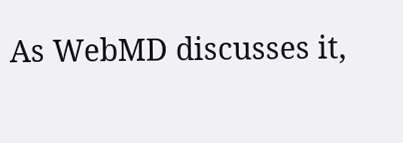As WebMD discusses it,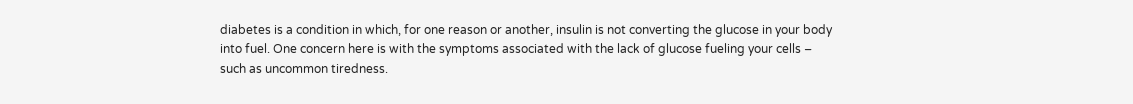diabetes is a condition in which, for one reason or another, insulin is not converting the glucose in your body into fuel. One concern here is with the symptoms associated with the lack of glucose fueling your cells – such as uncommon tiredness.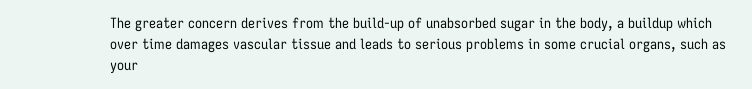The greater concern derives from the build-up of unabsorbed sugar in the body, a buildup which over time damages vascular tissue and leads to serious problems in some crucial organs, such as your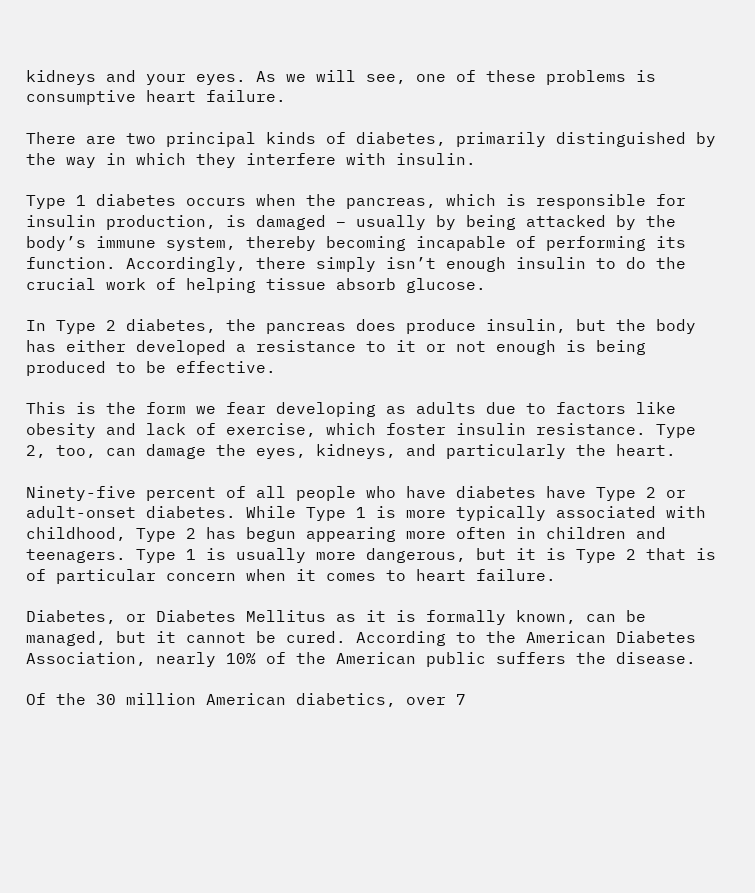kidneys and your eyes. As we will see, one of these problems is consumptive heart failure.

There are two principal kinds of diabetes, primarily distinguished by the way in which they interfere with insulin.

Type 1 diabetes occurs when the pancreas, which is responsible for insulin production, is damaged – usually by being attacked by the body’s immune system, thereby becoming incapable of performing its function. Accordingly, there simply isn’t enough insulin to do the crucial work of helping tissue absorb glucose.

In Type 2 diabetes, the pancreas does produce insulin, but the body has either developed a resistance to it or not enough is being produced to be effective.

This is the form we fear developing as adults due to factors like obesity and lack of exercise, which foster insulin resistance. Type 2, too, can damage the eyes, kidneys, and particularly the heart.

Ninety-five percent of all people who have diabetes have Type 2 or adult-onset diabetes. While Type 1 is more typically associated with childhood, Type 2 has begun appearing more often in children and teenagers. Type 1 is usually more dangerous, but it is Type 2 that is of particular concern when it comes to heart failure.

Diabetes, or Diabetes Mellitus as it is formally known, can be managed, but it cannot be cured. According to the American Diabetes Association, nearly 10% of the American public suffers the disease.

Of the 30 million American diabetics, over 7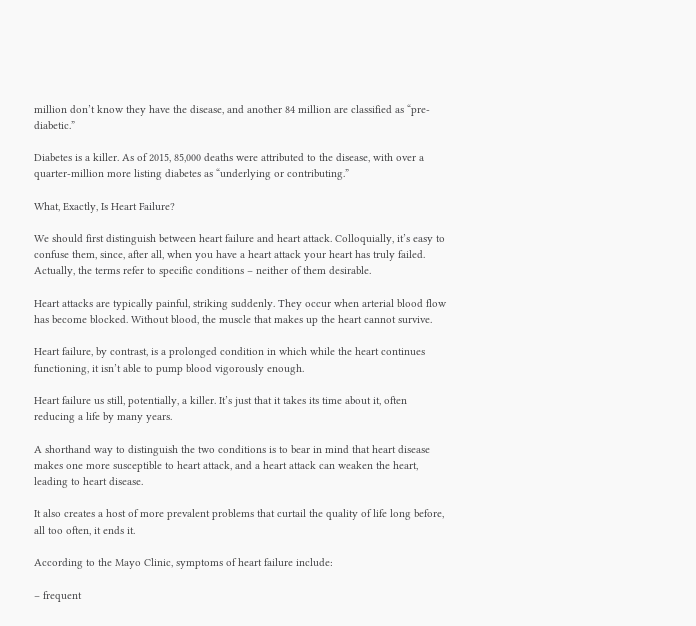million don’t know they have the disease, and another 84 million are classified as “pre-diabetic.”

Diabetes is a killer. As of 2015, 85,000 deaths were attributed to the disease, with over a quarter-million more listing diabetes as “underlying or contributing.”

What, Exactly, Is Heart Failure?

We should first distinguish between heart failure and heart attack. Colloquially, it’s easy to confuse them, since, after all, when you have a heart attack your heart has truly failed. Actually, the terms refer to specific conditions – neither of them desirable.

Heart attacks are typically painful, striking suddenly. They occur when arterial blood flow has become blocked. Without blood, the muscle that makes up the heart cannot survive.

Heart failure, by contrast, is a prolonged condition in which while the heart continues functioning, it isn’t able to pump blood vigorously enough.

Heart failure us still, potentially, a killer. It’s just that it takes its time about it, often reducing a life by many years.

A shorthand way to distinguish the two conditions is to bear in mind that heart disease makes one more susceptible to heart attack, and a heart attack can weaken the heart, leading to heart disease.

It also creates a host of more prevalent problems that curtail the quality of life long before, all too often, it ends it.

According to the Mayo Clinic, symptoms of heart failure include:

– frequent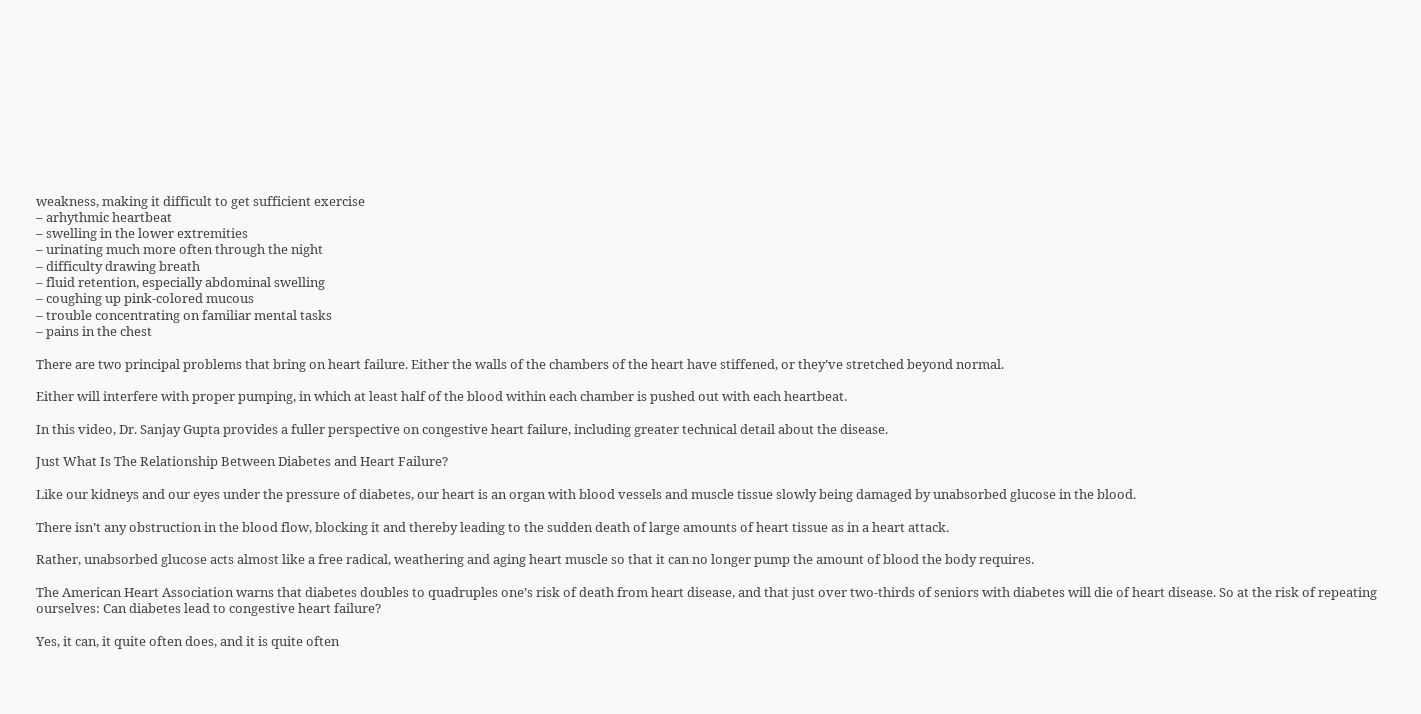weakness, making it difficult to get sufficient exercise
– arhythmic heartbeat
– swelling in the lower extremities
– urinating much more often through the night
– difficulty drawing breath
– fluid retention, especially abdominal swelling
– coughing up pink-colored mucous
– trouble concentrating on familiar mental tasks
– pains in the chest

There are two principal problems that bring on heart failure. Either the walls of the chambers of the heart have stiffened, or they’ve stretched beyond normal.

Either will interfere with proper pumping, in which at least half of the blood within each chamber is pushed out with each heartbeat.

In this video, Dr. Sanjay Gupta provides a fuller perspective on congestive heart failure, including greater technical detail about the disease.

Just What Is The Relationship Between Diabetes and Heart Failure?

Like our kidneys and our eyes under the pressure of diabetes, our heart is an organ with blood vessels and muscle tissue slowly being damaged by unabsorbed glucose in the blood.

There isn’t any obstruction in the blood flow, blocking it and thereby leading to the sudden death of large amounts of heart tissue as in a heart attack.

Rather, unabsorbed glucose acts almost like a free radical, weathering and aging heart muscle so that it can no longer pump the amount of blood the body requires.

The American Heart Association warns that diabetes doubles to quadruples one’s risk of death from heart disease, and that just over two-thirds of seniors with diabetes will die of heart disease. So at the risk of repeating ourselves: Can diabetes lead to congestive heart failure?

Yes, it can, it quite often does, and it is quite often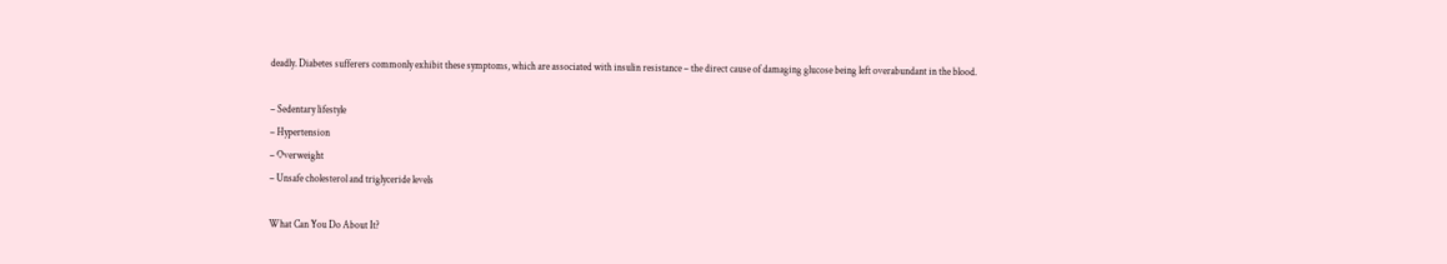deadly. Diabetes sufferers commonly exhibit these symptoms, which are associated with insulin resistance – the direct cause of damaging glucose being left overabundant in the blood.

– Sedentary lifestyle
– Hypertension
– Overweight
– Unsafe cholesterol and triglyceride levels

What Can You Do About It?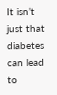It isn’t just that diabetes can lead to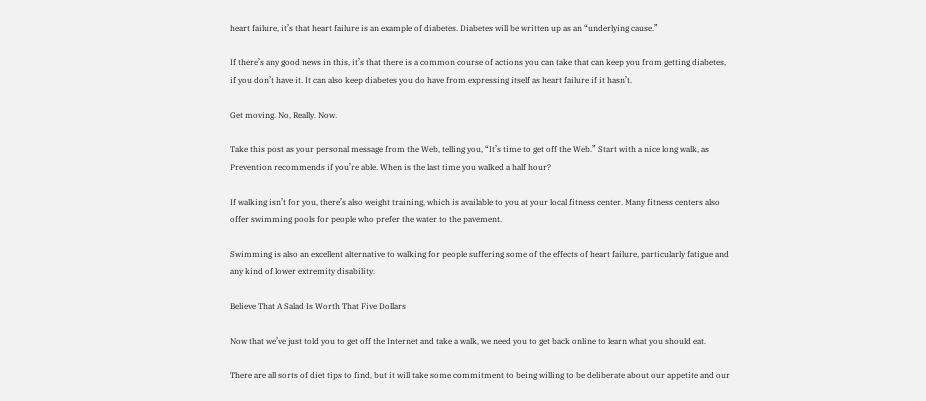heart failure, it’s that heart failure is an example of diabetes. Diabetes will be written up as an “underlying cause.”

If there’s any good news in this, it’s that there is a common course of actions you can take that can keep you from getting diabetes, if you don’t have it. It can also keep diabetes you do have from expressing itself as heart failure if it hasn’t.

Get moving. No, Really. Now.

Take this post as your personal message from the Web, telling you, “It’s time to get off the Web.” Start with a nice long walk, as Prevention recommends if you’re able. When is the last time you walked a half hour?

If walking isn’t for you, there’s also weight training, which is available to you at your local fitness center. Many fitness centers also offer swimming pools for people who prefer the water to the pavement.

Swimming is also an excellent alternative to walking for people suffering some of the effects of heart failure, particularly fatigue and any kind of lower extremity disability.

Believe That A Salad Is Worth That Five Dollars

Now that we’ve just told you to get off the Internet and take a walk, we need you to get back online to learn what you should eat.

There are all sorts of diet tips to find, but it will take some commitment to being willing to be deliberate about our appetite and our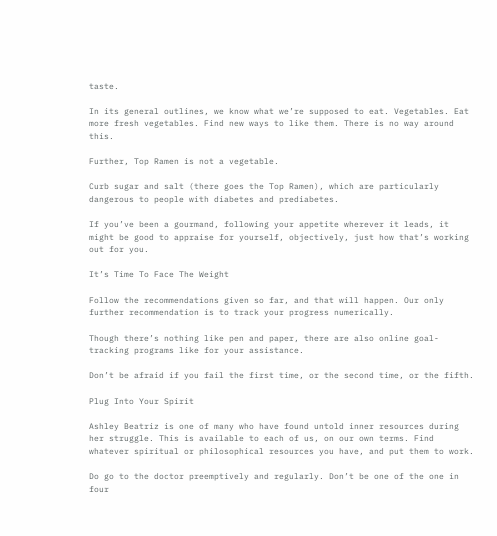taste.

In its general outlines, we know what we’re supposed to eat. Vegetables. Eat more fresh vegetables. Find new ways to like them. There is no way around this.

Further, Top Ramen is not a vegetable.

Curb sugar and salt (there goes the Top Ramen), which are particularly dangerous to people with diabetes and prediabetes.

If you’ve been a gourmand, following your appetite wherever it leads, it might be good to appraise for yourself, objectively, just how that’s working out for you.

It’s Time To Face The Weight

Follow the recommendations given so far, and that will happen. Our only further recommendation is to track your progress numerically.

Though there’s nothing like pen and paper, there are also online goal-tracking programs like for your assistance.

Don’t be afraid if you fail the first time, or the second time, or the fifth.

Plug Into Your Spirit

Ashley Beatriz is one of many who have found untold inner resources during her struggle. This is available to each of us, on our own terms. Find whatever spiritual or philosophical resources you have, and put them to work.

Do go to the doctor preemptively and regularly. Don’t be one of the one in four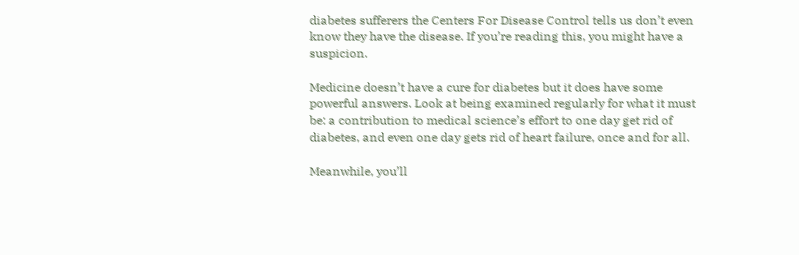diabetes sufferers the Centers For Disease Control tells us don’t even know they have the disease. If you’re reading this, you might have a suspicion.

Medicine doesn’t have a cure for diabetes but it does have some powerful answers. Look at being examined regularly for what it must be: a contribution to medical science’s effort to one day get rid of diabetes, and even one day gets rid of heart failure, once and for all.

Meanwhile, you’ll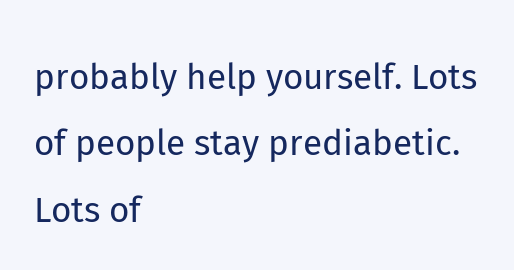probably help yourself. Lots of people stay prediabetic. Lots of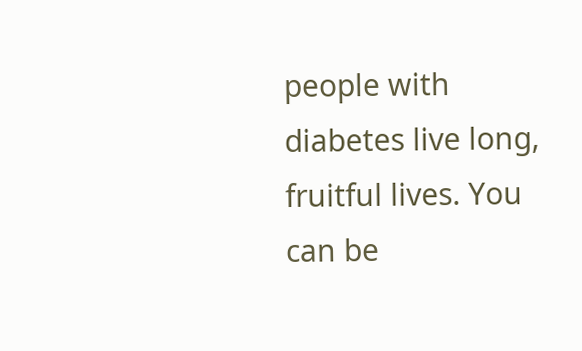people with diabetes live long, fruitful lives. You can be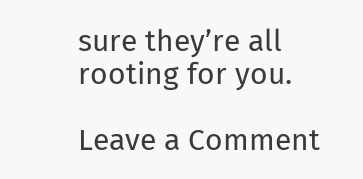sure they’re all rooting for you.

Leave a Comment